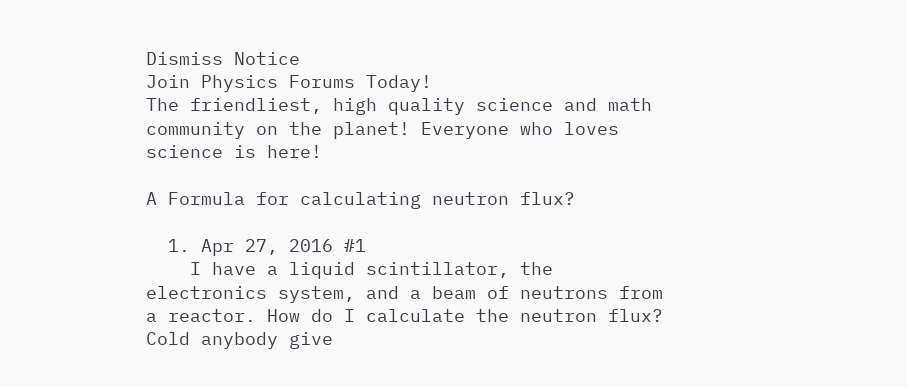Dismiss Notice
Join Physics Forums Today!
The friendliest, high quality science and math community on the planet! Everyone who loves science is here!

A Formula for calculating neutron flux?

  1. Apr 27, 2016 #1
    I have a liquid scintillator, the electronics system, and a beam of neutrons from a reactor. How do I calculate the neutron flux? Cold anybody give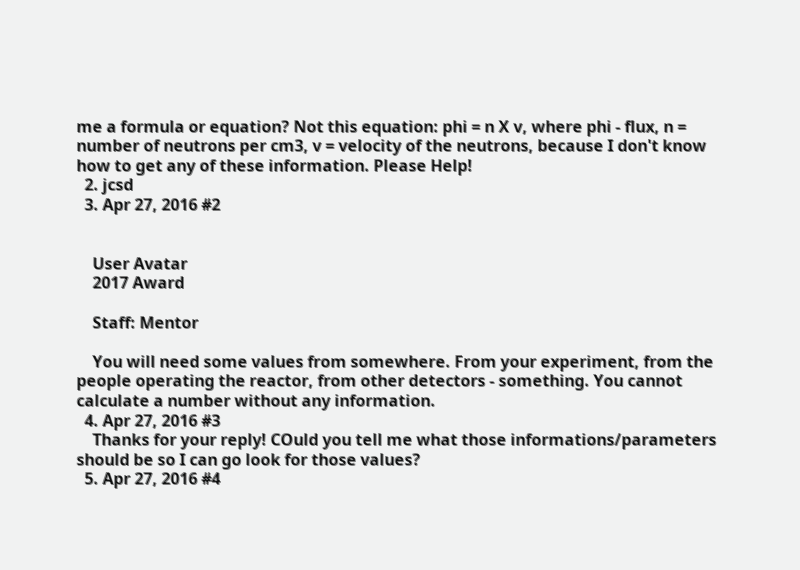me a formula or equation? Not this equation: phi = n X v, where phi - flux, n = number of neutrons per cm3, v = velocity of the neutrons, because I don't know how to get any of these information. Please Help!
  2. jcsd
  3. Apr 27, 2016 #2


    User Avatar
    2017 Award

    Staff: Mentor

    You will need some values from somewhere. From your experiment, from the people operating the reactor, from other detectors - something. You cannot calculate a number without any information.
  4. Apr 27, 2016 #3
    Thanks for your reply! COuld you tell me what those informations/parameters should be so I can go look for those values?
  5. Apr 27, 2016 #4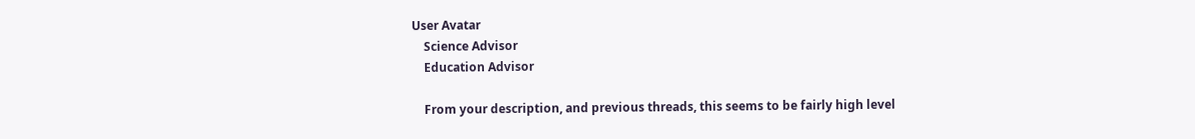User Avatar
    Science Advisor
    Education Advisor

    From your description, and previous threads, this seems to be fairly high level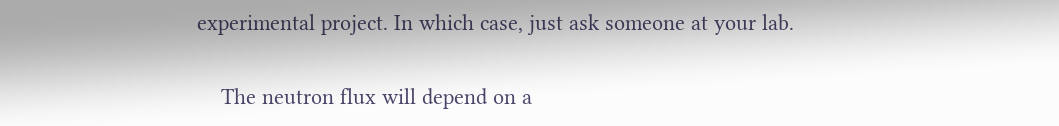experimental project. In which case, just ask someone at your lab.

    The neutron flux will depend on a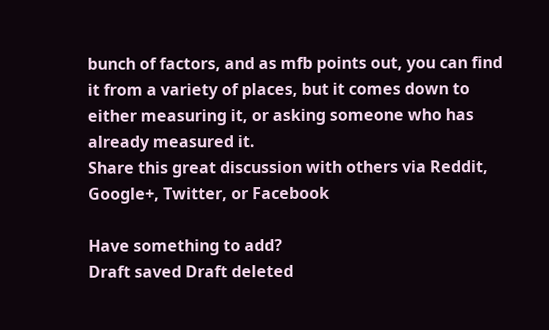bunch of factors, and as mfb points out, you can find it from a variety of places, but it comes down to either measuring it, or asking someone who has already measured it.
Share this great discussion with others via Reddit, Google+, Twitter, or Facebook

Have something to add?
Draft saved Draft deleted